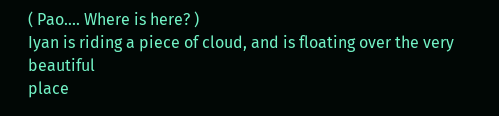( Pao.... Where is here? )
Iyan is riding a piece of cloud, and is floating over the very beautiful
place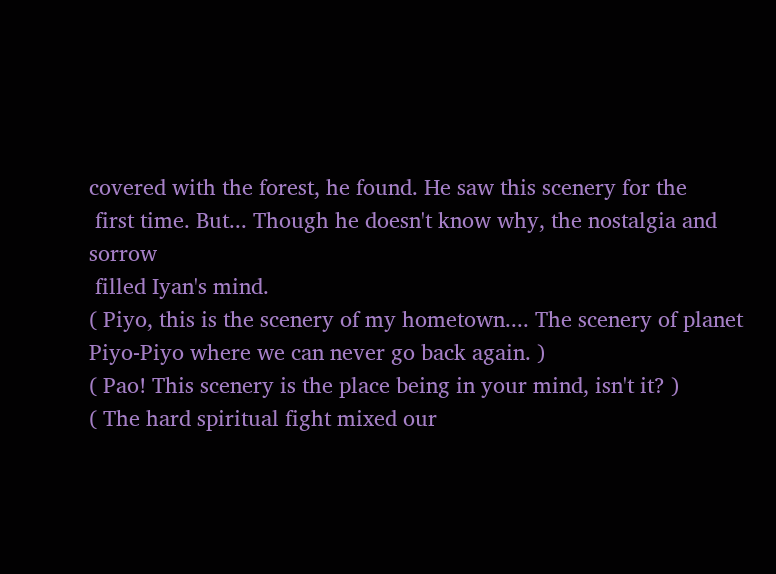covered with the forest, he found. He saw this scenery for the
 first time. But... Though he doesn't know why, the nostalgia and sorrow
 filled Iyan's mind.
( Piyo, this is the scenery of my hometown.... The scenery of planet
Piyo-Piyo where we can never go back again. )
( Pao! This scenery is the place being in your mind, isn't it? )
( The hard spiritual fight mixed our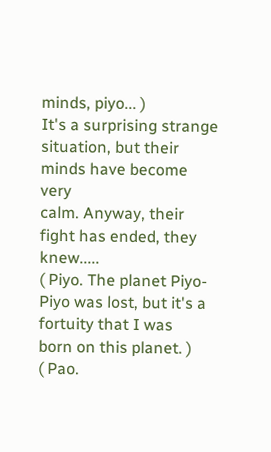minds, piyo... )
It's a surprising strange situation, but their minds have become very
calm. Anyway, their fight has ended, they knew.....
( Piyo. The planet Piyo-Piyo was lost, but it's a fortuity that I was
born on this planet. )
( Pao.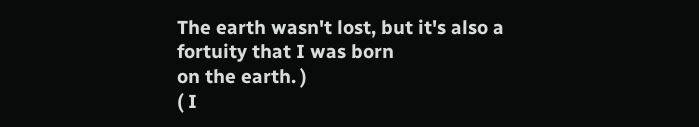The earth wasn't lost, but it's also a fortuity that I was born
on the earth. )
( I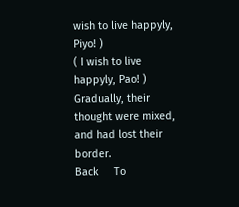wish to live happyly, Piyo! )
( I wish to live happyly, Pao! )
Gradually, their thought were mixed, and had lost their border.
Back     To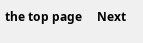the top page     Next